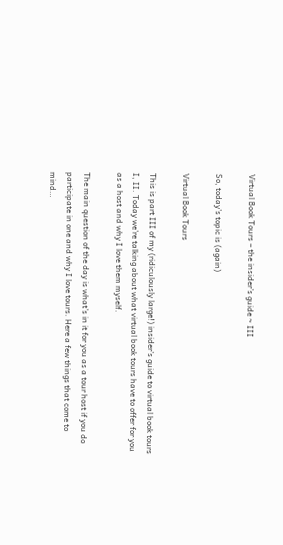Virtual Book Tours – the insider’s guide ~ III

So, today’s topic is (again)

Virtual Book Tours

This is part III of my (ridiculously large!) insider’s guide to virtual book tours I, II. Today we’re talking about what virtual book tours have to offer for you as a host and why I love them myself.

The main question of the day is what’s in it for you as a tour host if you do participate in one and why I love tours. Here a few things that come to mind…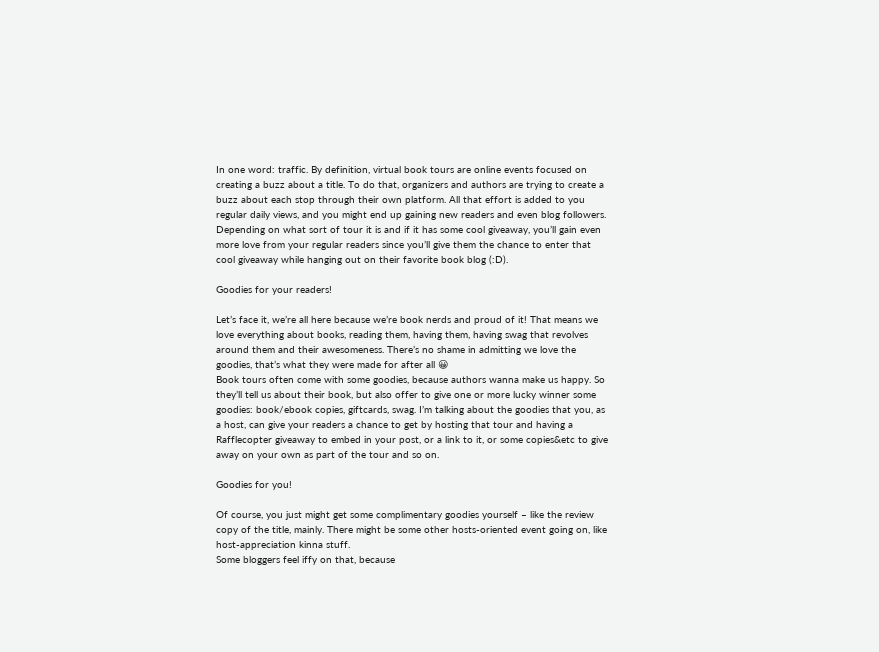In one word: traffic. By definition, virtual book tours are online events focused on creating a buzz about a title. To do that, organizers and authors are trying to create a buzz about each stop through their own platform. All that effort is added to you regular daily views, and you might end up gaining new readers and even blog followers. Depending on what sort of tour it is and if it has some cool giveaway, you’ll gain even more love from your regular readers since you’ll give them the chance to enter that cool giveaway while hanging out on their favorite book blog (:D).

Goodies for your readers!

Let’s face it, we’re all here because we’re book nerds and proud of it! That means we love everything about books, reading them, having them, having swag that revolves around them and their awesomeness. There’s no shame in admitting we love the goodies, that’s what they were made for after all 😀
Book tours often come with some goodies, because authors wanna make us happy. So they’ll tell us about their book, but also offer to give one or more lucky winner some goodies: book/ebook copies, giftcards, swag. I’m talking about the goodies that you, as a host, can give your readers a chance to get by hosting that tour and having a Rafflecopter giveaway to embed in your post, or a link to it, or some copies&etc to give away on your own as part of the tour and so on.

Goodies for you!

Of course, you just might get some complimentary goodies yourself – like the review copy of the title, mainly. There might be some other hosts-oriented event going on, like host-appreciation kinna stuff.
Some bloggers feel iffy on that, because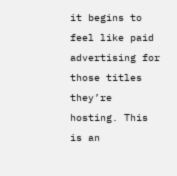it begins to feel like paid advertising for those titles they’re hosting. This is an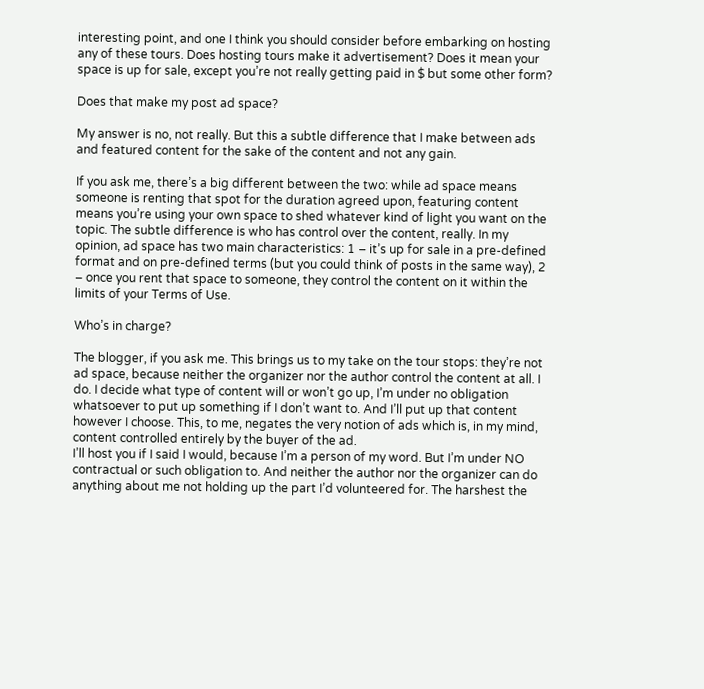interesting point, and one I think you should consider before embarking on hosting any of these tours. Does hosting tours make it advertisement? Does it mean your space is up for sale, except you’re not really getting paid in $ but some other form?

Does that make my post ad space?

My answer is no, not really. But this a subtle difference that I make between ads and featured content for the sake of the content and not any gain.

If you ask me, there’s a big different between the two: while ad space means someone is renting that spot for the duration agreed upon, featuring content means you’re using your own space to shed whatever kind of light you want on the topic. The subtle difference is who has control over the content, really. In my opinion, ad space has two main characteristics: 1 – it’s up for sale in a pre-defined format and on pre-defined terms (but you could think of posts in the same way), 2 – once you rent that space to someone, they control the content on it within the limits of your Terms of Use.

Who’s in charge?

The blogger, if you ask me. This brings us to my take on the tour stops: they’re not ad space, because neither the organizer nor the author control the content at all. I do. I decide what type of content will or won’t go up, I’m under no obligation whatsoever to put up something if I don’t want to. And I’ll put up that content however I choose. This, to me, negates the very notion of ads which is, in my mind, content controlled entirely by the buyer of the ad.
I’ll host you if I said I would, because I’m a person of my word. But I’m under NO contractual or such obligation to. And neither the author nor the organizer can do anything about me not holding up the part I’d volunteered for. The harshest the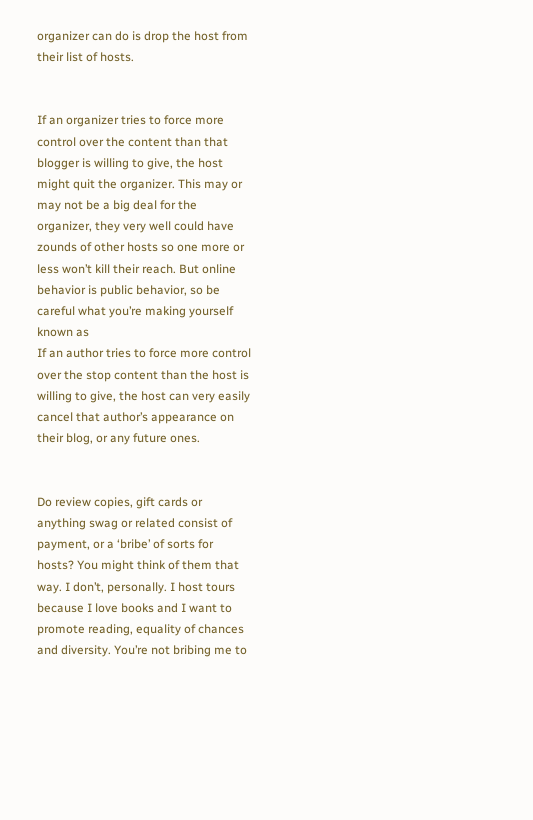organizer can do is drop the host from their list of hosts.


If an organizer tries to force more control over the content than that blogger is willing to give, the host might quit the organizer. This may or may not be a big deal for the organizer, they very well could have zounds of other hosts so one more or less won’t kill their reach. But online behavior is public behavior, so be careful what you’re making yourself known as
If an author tries to force more control over the stop content than the host is willing to give, the host can very easily cancel that author’s appearance on their blog, or any future ones.


Do review copies, gift cards or anything swag or related consist of payment, or a ‘bribe’ of sorts for hosts? You might think of them that way. I don’t, personally. I host tours because I love books and I want to promote reading, equality of chances and diversity. You’re not bribing me to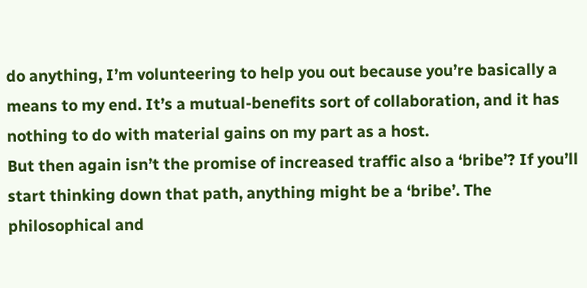do anything, I’m volunteering to help you out because you’re basically a means to my end. It’s a mutual-benefits sort of collaboration, and it has nothing to do with material gains on my part as a host.
But then again isn’t the promise of increased traffic also a ‘bribe’? If you’ll start thinking down that path, anything might be a ‘bribe’. The philosophical and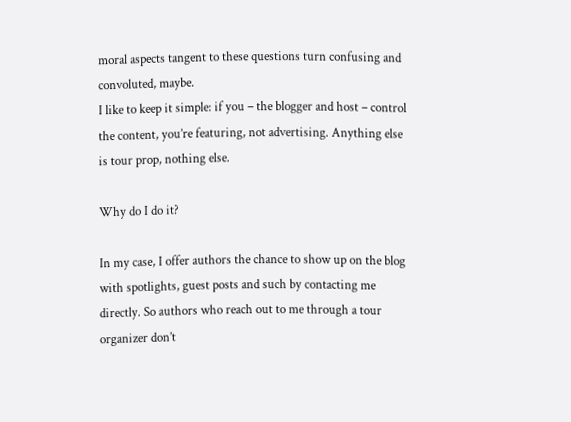moral aspects tangent to these questions turn confusing and convoluted, maybe.
I like to keep it simple: if you – the blogger and host – control the content, you’re featuring, not advertising. Anything else is tour prop, nothing else.

Why do I do it?

In my case, I offer authors the chance to show up on the blog with spotlights, guest posts and such by contacting me directly. So authors who reach out to me through a tour organizer don’t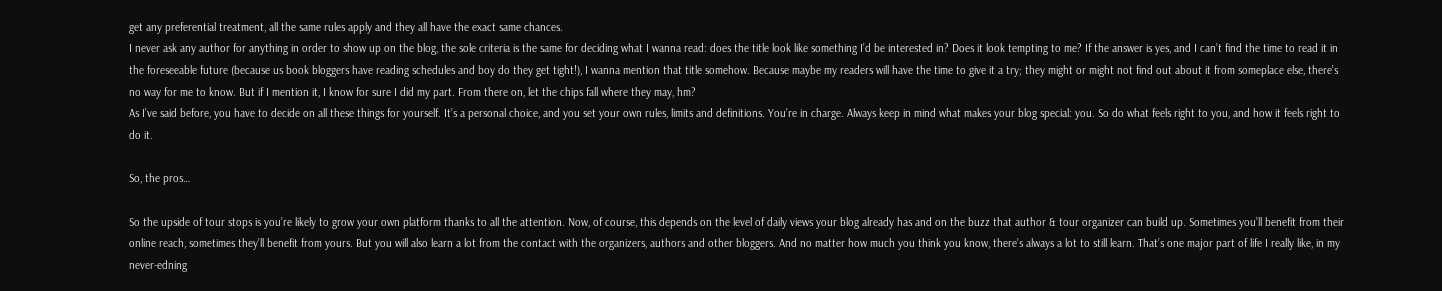get any preferential treatment, all the same rules apply and they all have the exact same chances.
I never ask any author for anything in order to show up on the blog, the sole criteria is the same for deciding what I wanna read: does the title look like something I’d be interested in? Does it look tempting to me? If the answer is yes, and I can’t find the time to read it in the foreseeable future (because us book bloggers have reading schedules and boy do they get tight!), I wanna mention that title somehow. Because maybe my readers will have the time to give it a try; they might or might not find out about it from someplace else, there’s no way for me to know. But if I mention it, I know for sure I did my part. From there on, let the chips fall where they may, hm?
As I’ve said before, you have to decide on all these things for yourself. It’s a personal choice, and you set your own rules, limits and definitions. You’re in charge. Always keep in mind what makes your blog special: you. So do what feels right to you, and how it feels right to do it.

So, the pros…

So the upside of tour stops is you’re likely to grow your own platform thanks to all the attention. Now, of course, this depends on the level of daily views your blog already has and on the buzz that author & tour organizer can build up. Sometimes you’ll benefit from their online reach, sometimes they’ll benefit from yours. But you will also learn a lot from the contact with the organizers, authors and other bloggers. And no matter how much you think you know, there’s always a lot to still learn. That’s one major part of life I really like, in my never-edning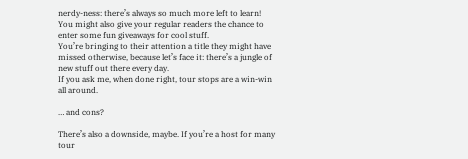nerdy-ness: there’s always so much more left to learn!
You might also give your regular readers the chance to enter some fun giveaways for cool stuff.
You’re bringing to their attention a title they might have missed otherwise, because let’s face it: there’s a jungle of new stuff out there every day.
If you ask me, when done right, tour stops are a win-win all around.

… and cons?

There’s also a downside, maybe. If you’re a host for many tour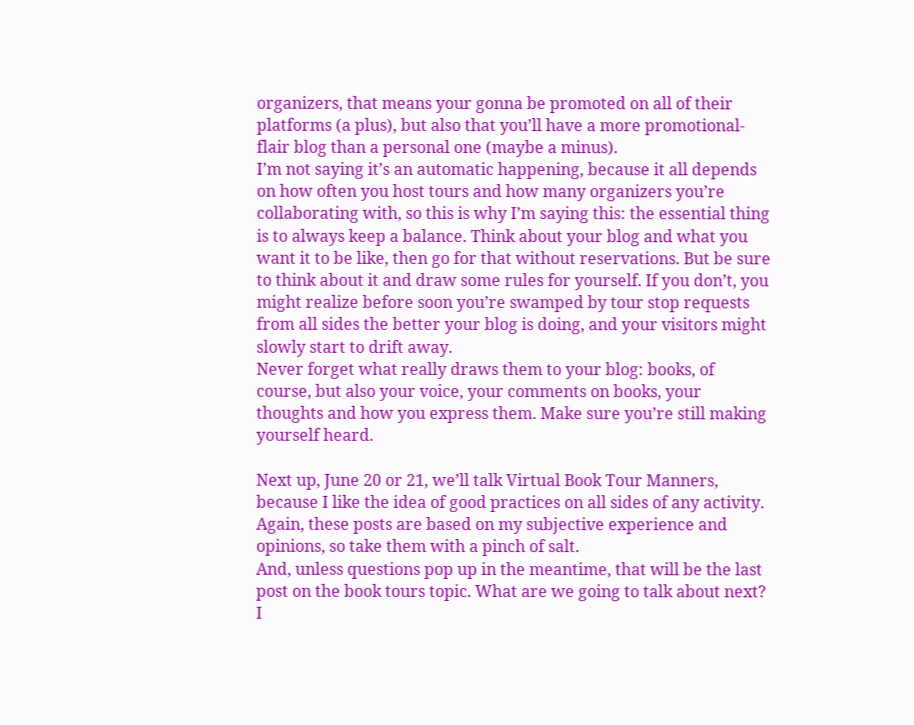organizers, that means your gonna be promoted on all of their platforms (a plus), but also that you’ll have a more promotional-flair blog than a personal one (maybe a minus).
I’m not saying it’s an automatic happening, because it all depends on how often you host tours and how many organizers you’re collaborating with, so this is why I’m saying this: the essential thing is to always keep a balance. Think about your blog and what you want it to be like, then go for that without reservations. But be sure to think about it and draw some rules for yourself. If you don’t, you might realize before soon you’re swamped by tour stop requests from all sides the better your blog is doing, and your visitors might slowly start to drift away.
Never forget what really draws them to your blog: books, of course, but also your voice, your comments on books, your thoughts and how you express them. Make sure you’re still making yourself heard.

Next up, June 20 or 21, we’ll talk Virtual Book Tour Manners, because I like the idea of good practices on all sides of any activity. Again, these posts are based on my subjective experience and opinions, so take them with a pinch of salt.
And, unless questions pop up in the meantime, that will be the last post on the book tours topic. What are we going to talk about next? I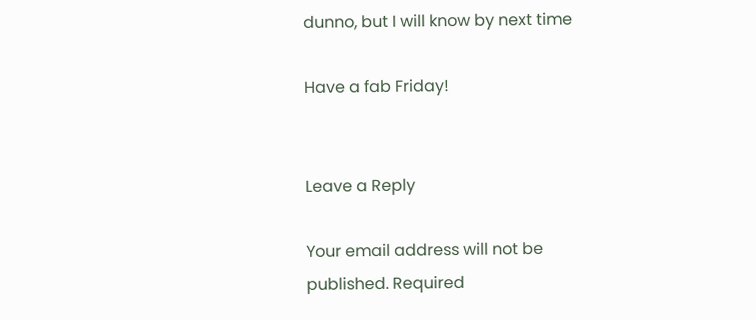dunno, but I will know by next time

Have a fab Friday!


Leave a Reply

Your email address will not be published. Required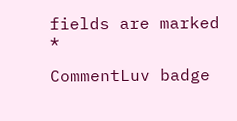fields are marked *

CommentLuv badge